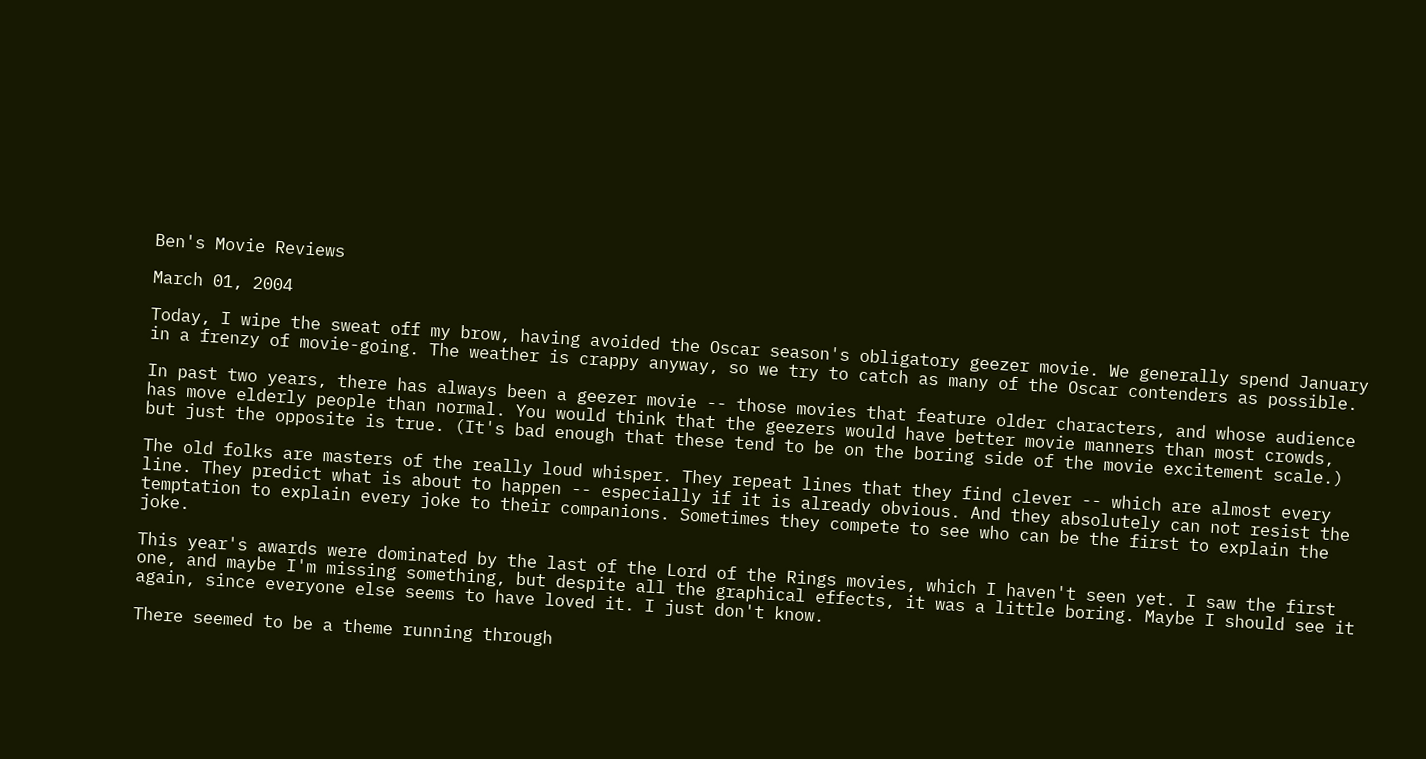Ben's Movie Reviews

March 01, 2004

Today, I wipe the sweat off my brow, having avoided the Oscar season's obligatory geezer movie. We generally spend January in a frenzy of movie-going. The weather is crappy anyway, so we try to catch as many of the Oscar contenders as possible.

In past two years, there has always been a geezer movie -- those movies that feature older characters, and whose audience has move elderly people than normal. You would think that the geezers would have better movie manners than most crowds, but just the opposite is true. (It's bad enough that these tend to be on the boring side of the movie excitement scale.)

The old folks are masters of the really loud whisper. They repeat lines that they find clever -- which are almost every line. They predict what is about to happen -- especially if it is already obvious. And they absolutely can not resist the temptation to explain every joke to their companions. Sometimes they compete to see who can be the first to explain the joke.

This year's awards were dominated by the last of the Lord of the Rings movies, which I haven't seen yet. I saw the first one, and maybe I'm missing something, but despite all the graphical effects, it was a little boring. Maybe I should see it again, since everyone else seems to have loved it. I just don't know.

There seemed to be a theme running through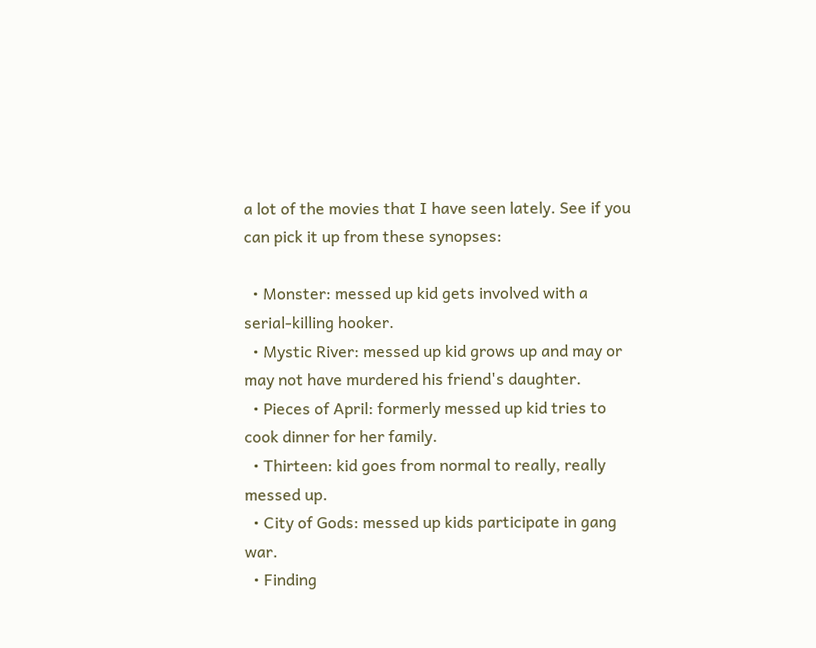a lot of the movies that I have seen lately. See if you can pick it up from these synopses:

  • Monster: messed up kid gets involved with a serial-killing hooker.
  • Mystic River: messed up kid grows up and may or may not have murdered his friend's daughter.
  • Pieces of April: formerly messed up kid tries to cook dinner for her family.
  • Thirteen: kid goes from normal to really, really messed up.
  • City of Gods: messed up kids participate in gang war.
  • Finding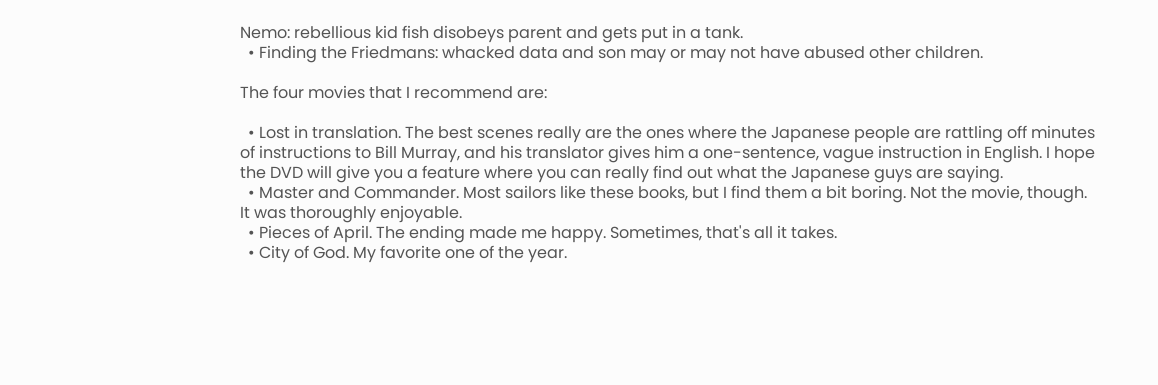Nemo: rebellious kid fish disobeys parent and gets put in a tank.
  • Finding the Friedmans: whacked data and son may or may not have abused other children.

The four movies that I recommend are:

  • Lost in translation. The best scenes really are the ones where the Japanese people are rattling off minutes of instructions to Bill Murray, and his translator gives him a one-sentence, vague instruction in English. I hope the DVD will give you a feature where you can really find out what the Japanese guys are saying.
  • Master and Commander. Most sailors like these books, but I find them a bit boring. Not the movie, though. It was thoroughly enjoyable.
  • Pieces of April. The ending made me happy. Sometimes, that's all it takes.
  • City of God. My favorite one of the year.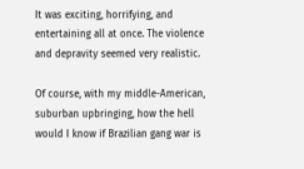It was exciting, horrifying, and entertaining all at once. The violence and depravity seemed very realistic.

Of course, with my middle-American, suburban upbringing, how the hell would I know if Brazilian gang war is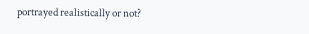portrayed realistically or not?